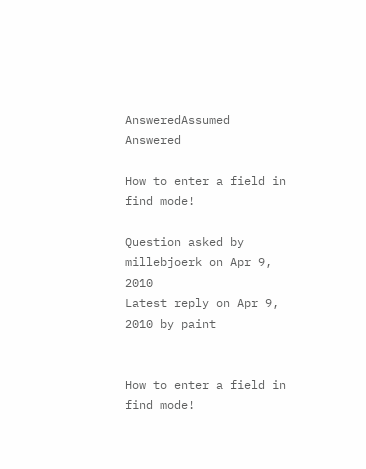AnsweredAssumed Answered

How to enter a field in find mode!

Question asked by millebjoerk on Apr 9, 2010
Latest reply on Apr 9, 2010 by paint


How to enter a field in find mode!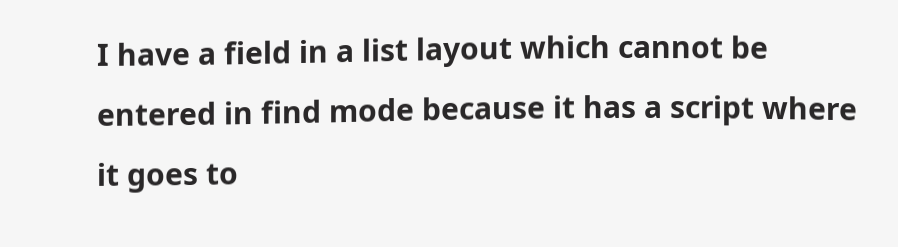I have a field in a list layout which cannot be entered in find mode because it has a script where it goes to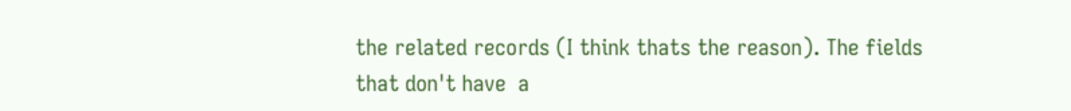the related records (I think thats the reason). The fields that don't have  a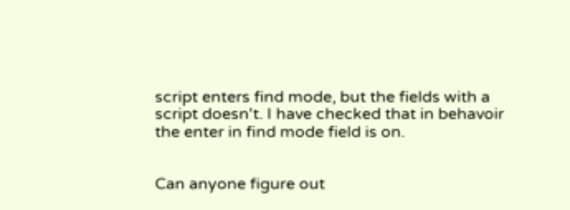script enters find mode, but the fields with a script doesn't. I have checked that in behavoir the enter in find mode field is on.


Can anyone figure out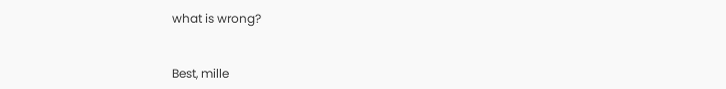what is wrong?


Best, mille